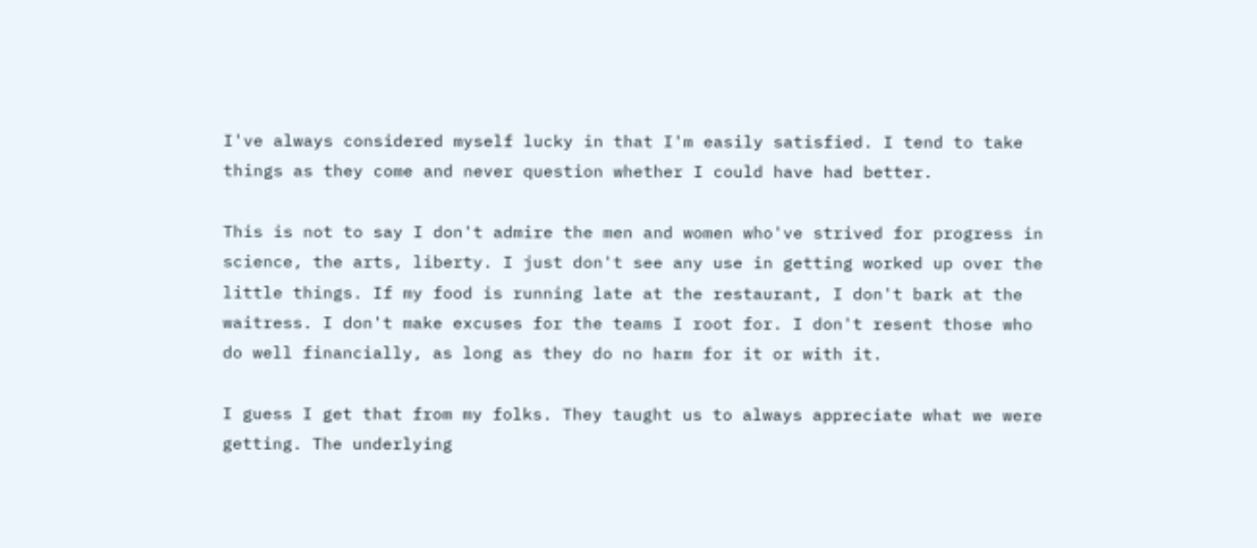I've always considered myself lucky in that I'm easily satisfied. I tend to take things as they come and never question whether I could have had better.

This is not to say I don't admire the men and women who've strived for progress in science, the arts, liberty. I just don't see any use in getting worked up over the little things. If my food is running late at the restaurant, I don't bark at the waitress. I don't make excuses for the teams I root for. I don't resent those who do well financially, as long as they do no harm for it or with it.

I guess I get that from my folks. They taught us to always appreciate what we were getting. The underlying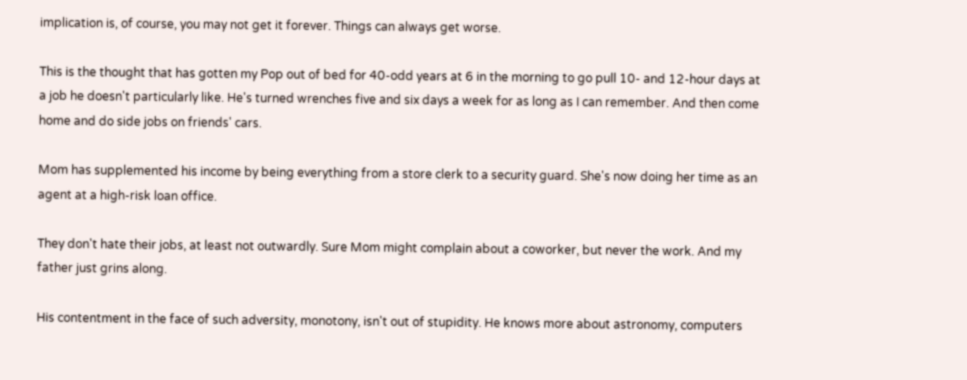implication is, of course, you may not get it forever. Things can always get worse.

This is the thought that has gotten my Pop out of bed for 40-odd years at 6 in the morning to go pull 10- and 12-hour days at a job he doesn't particularly like. He's turned wrenches five and six days a week for as long as I can remember. And then come home and do side jobs on friends' cars.

Mom has supplemented his income by being everything from a store clerk to a security guard. She's now doing her time as an agent at a high-risk loan office.

They don't hate their jobs, at least not outwardly. Sure Mom might complain about a coworker, but never the work. And my father just grins along.

His contentment in the face of such adversity, monotony, isn't out of stupidity. He knows more about astronomy, computers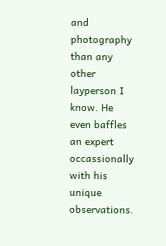and photography than any other layperson I know. He even baffles an expert occassionally with his unique observations.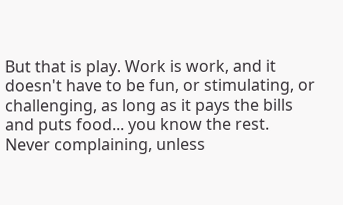But that is play. Work is work, and it doesn't have to be fun, or stimulating, or challenging, as long as it pays the bills and puts food... you know the rest. Never complaining, unless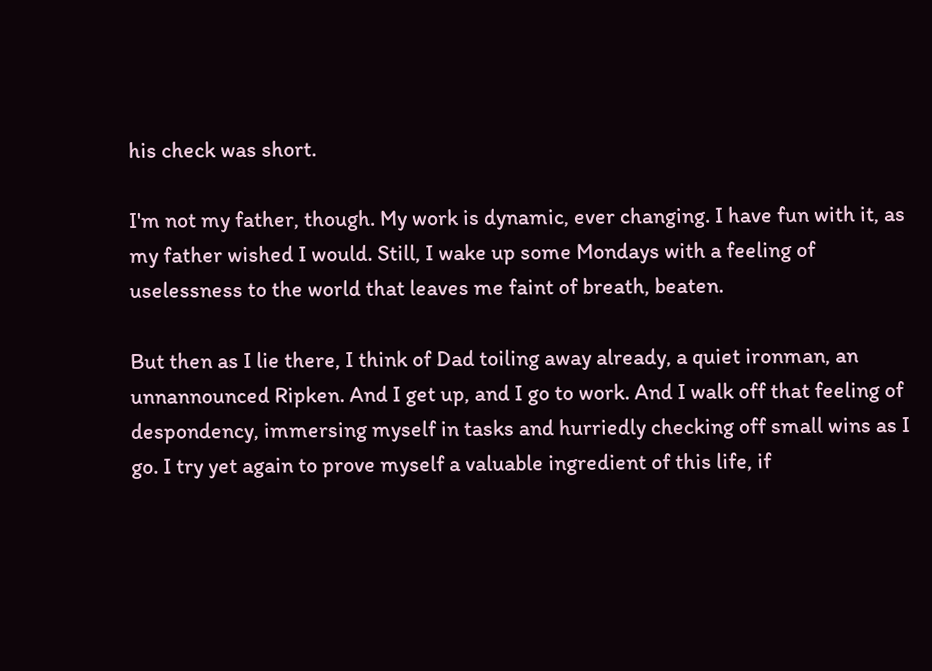his check was short.

I'm not my father, though. My work is dynamic, ever changing. I have fun with it, as my father wished I would. Still, I wake up some Mondays with a feeling of uselessness to the world that leaves me faint of breath, beaten.

But then as I lie there, I think of Dad toiling away already, a quiet ironman, an unnannounced Ripken. And I get up, and I go to work. And I walk off that feeling of despondency, immersing myself in tasks and hurriedly checking off small wins as I go. I try yet again to prove myself a valuable ingredient of this life, if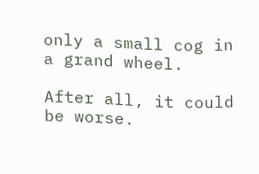only a small cog in a grand wheel.

After all, it could be worse.